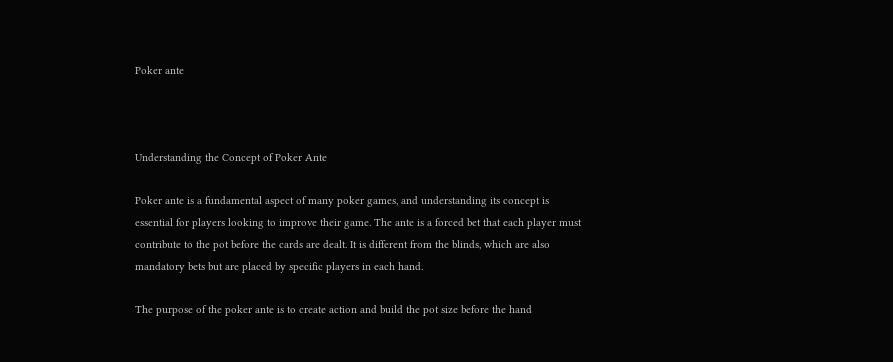Poker ante



Understanding the Concept of Poker Ante

Poker ante is a fundamental aspect of many poker games, and understanding its concept is essential for players looking to improve their game. The ante is a forced bet that each player must contribute to the pot before the cards are dealt. It is different from the blinds, which are also mandatory bets but are placed by specific players in each hand.

The purpose of the poker ante is to create action and build the pot size before the hand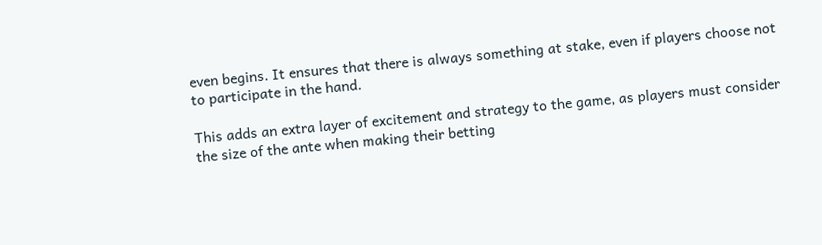even begins. It ensures that there is always something at stake, even if players choose not to participate in the hand.

This adds an extra layer of excitement and strategy to the game, as players must consider the size of the ante when making their betting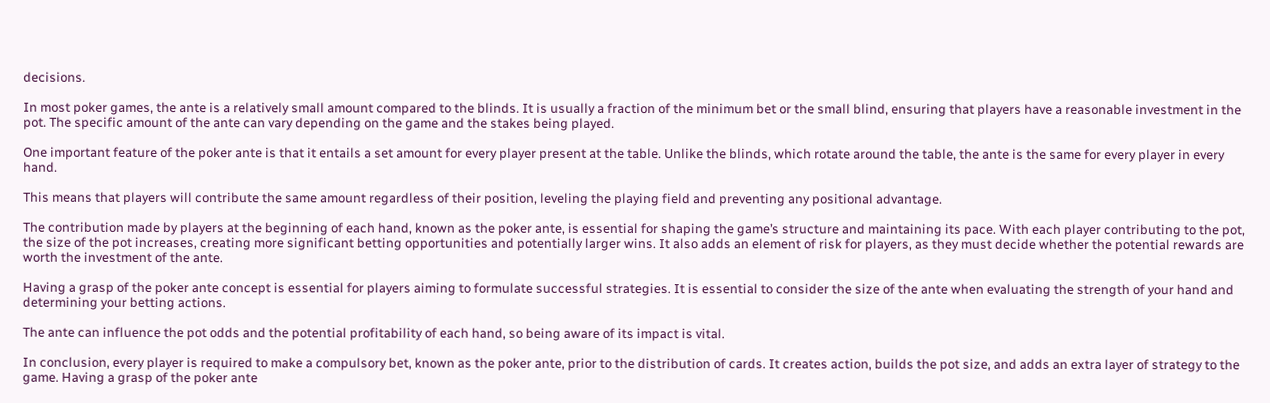decisions.

In most poker games, the ante is a relatively small amount compared to the blinds. It is usually a fraction of the minimum bet or the small blind, ensuring that players have a reasonable investment in the pot. The specific amount of the ante can vary depending on the game and the stakes being played.

One important feature of the poker ante is that it entails a set amount for every player present at the table. Unlike the blinds, which rotate around the table, the ante is the same for every player in every hand.

This means that players will contribute the same amount regardless of their position, leveling the playing field and preventing any positional advantage.

The contribution made by players at the beginning of each hand, known as the poker ante, is essential for shaping the game’s structure and maintaining its pace. With each player contributing to the pot, the size of the pot increases, creating more significant betting opportunities and potentially larger wins. It also adds an element of risk for players, as they must decide whether the potential rewards are worth the investment of the ante.

Having a grasp of the poker ante concept is essential for players aiming to formulate successful strategies. It is essential to consider the size of the ante when evaluating the strength of your hand and determining your betting actions.

The ante can influence the pot odds and the potential profitability of each hand, so being aware of its impact is vital.

In conclusion, every player is required to make a compulsory bet, known as the poker ante, prior to the distribution of cards. It creates action, builds the pot size, and adds an extra layer of strategy to the game. Having a grasp of the poker ante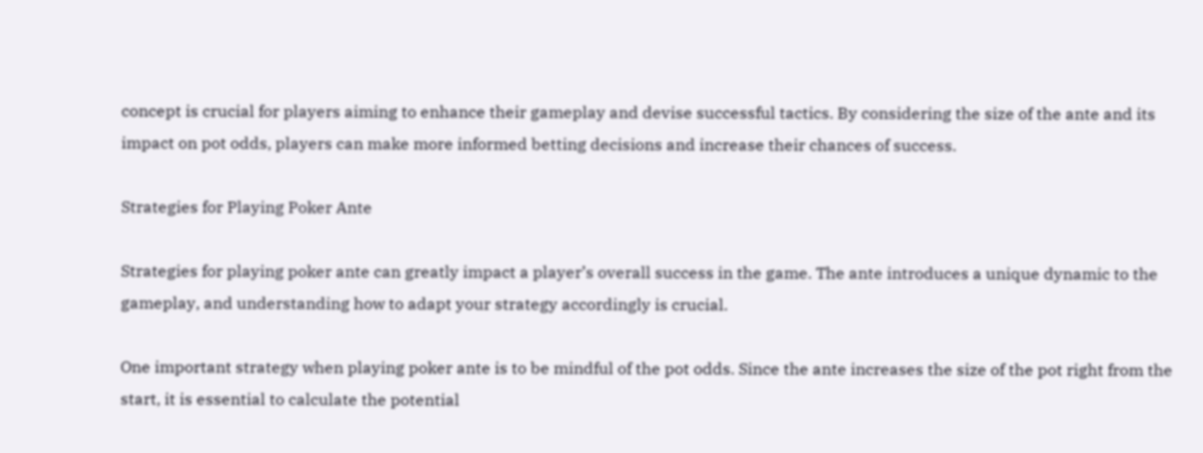concept is crucial for players aiming to enhance their gameplay and devise successful tactics. By considering the size of the ante and its impact on pot odds, players can make more informed betting decisions and increase their chances of success.

Strategies for Playing Poker Ante

Strategies for playing poker ante can greatly impact a player’s overall success in the game. The ante introduces a unique dynamic to the gameplay, and understanding how to adapt your strategy accordingly is crucial.

One important strategy when playing poker ante is to be mindful of the pot odds. Since the ante increases the size of the pot right from the start, it is essential to calculate the potential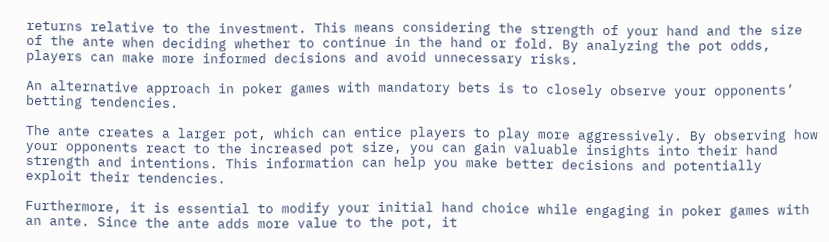returns relative to the investment. This means considering the strength of your hand and the size of the ante when deciding whether to continue in the hand or fold. By analyzing the pot odds, players can make more informed decisions and avoid unnecessary risks.

An alternative approach in poker games with mandatory bets is to closely observe your opponents’ betting tendencies.

The ante creates a larger pot, which can entice players to play more aggressively. By observing how your opponents react to the increased pot size, you can gain valuable insights into their hand strength and intentions. This information can help you make better decisions and potentially exploit their tendencies.

Furthermore, it is essential to modify your initial hand choice while engaging in poker games with an ante. Since the ante adds more value to the pot, it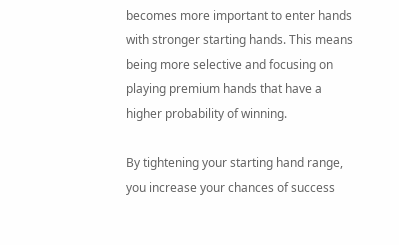becomes more important to enter hands with stronger starting hands. This means being more selective and focusing on playing premium hands that have a higher probability of winning.

By tightening your starting hand range, you increase your chances of success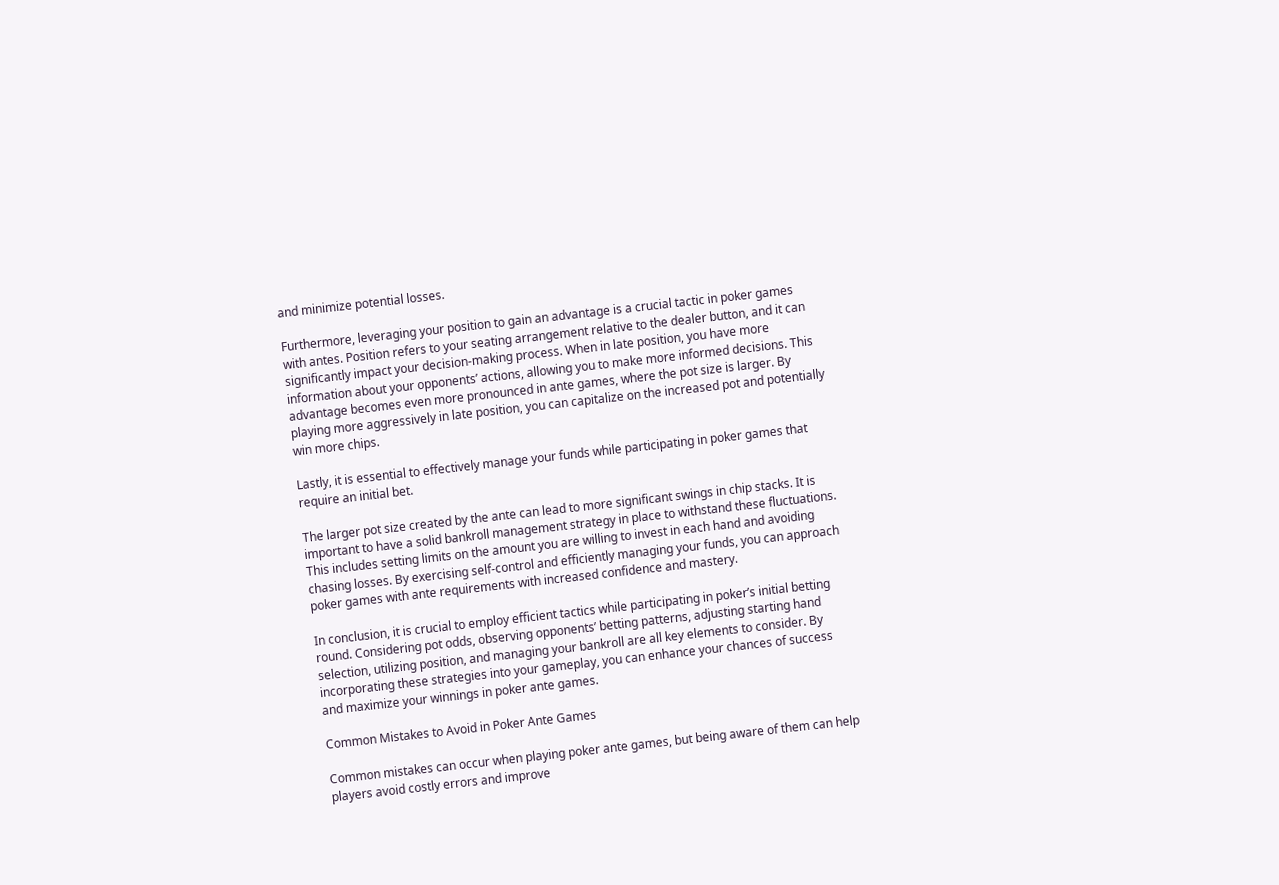and minimize potential losses.

Furthermore, leveraging your position to gain an advantage is a crucial tactic in poker games with antes. Position refers to your seating arrangement relative to the dealer button, and it can significantly impact your decision-making process. When in late position, you have more information about your opponents’ actions, allowing you to make more informed decisions. This advantage becomes even more pronounced in ante games, where the pot size is larger. By playing more aggressively in late position, you can capitalize on the increased pot and potentially win more chips.

Lastly, it is essential to effectively manage your funds while participating in poker games that require an initial bet.

The larger pot size created by the ante can lead to more significant swings in chip stacks. It is important to have a solid bankroll management strategy in place to withstand these fluctuations. This includes setting limits on the amount you are willing to invest in each hand and avoiding chasing losses. By exercising self-control and efficiently managing your funds, you can approach poker games with ante requirements with increased confidence and mastery.

In conclusion, it is crucial to employ efficient tactics while participating in poker’s initial betting round. Considering pot odds, observing opponents’ betting patterns, adjusting starting hand selection, utilizing position, and managing your bankroll are all key elements to consider. By incorporating these strategies into your gameplay, you can enhance your chances of success and maximize your winnings in poker ante games.

Common Mistakes to Avoid in Poker Ante Games

Common mistakes can occur when playing poker ante games, but being aware of them can help players avoid costly errors and improve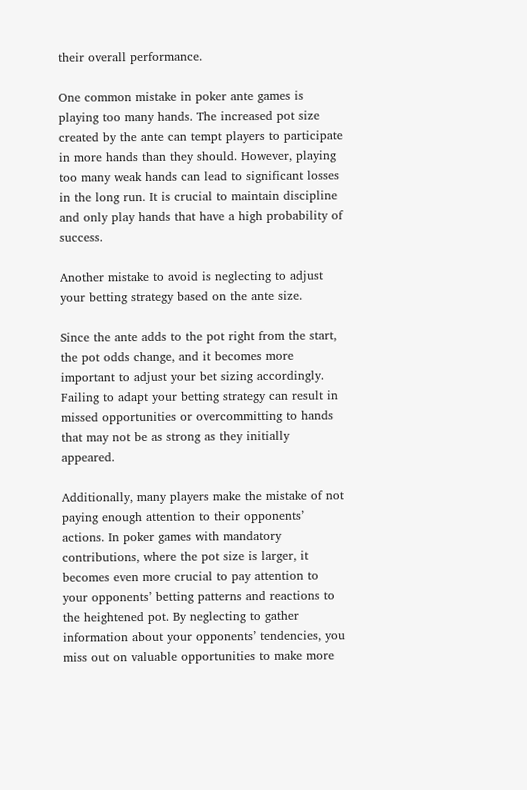their overall performance.

One common mistake in poker ante games is playing too many hands. The increased pot size created by the ante can tempt players to participate in more hands than they should. However, playing too many weak hands can lead to significant losses in the long run. It is crucial to maintain discipline and only play hands that have a high probability of success.

Another mistake to avoid is neglecting to adjust your betting strategy based on the ante size.

Since the ante adds to the pot right from the start, the pot odds change, and it becomes more important to adjust your bet sizing accordingly. Failing to adapt your betting strategy can result in missed opportunities or overcommitting to hands that may not be as strong as they initially appeared.

Additionally, many players make the mistake of not paying enough attention to their opponents’ actions. In poker games with mandatory contributions, where the pot size is larger, it becomes even more crucial to pay attention to your opponents’ betting patterns and reactions to the heightened pot. By neglecting to gather information about your opponents’ tendencies, you miss out on valuable opportunities to make more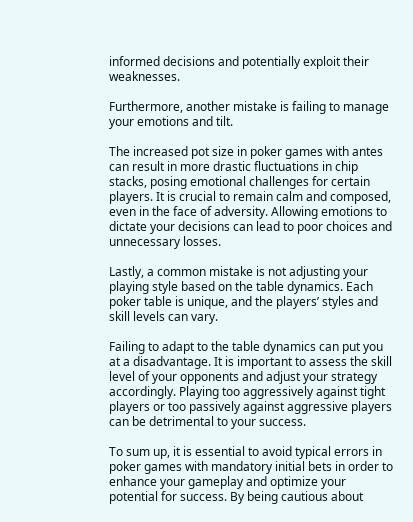informed decisions and potentially exploit their weaknesses.

Furthermore, another mistake is failing to manage your emotions and tilt.

The increased pot size in poker games with antes can result in more drastic fluctuations in chip stacks, posing emotional challenges for certain players. It is crucial to remain calm and composed, even in the face of adversity. Allowing emotions to dictate your decisions can lead to poor choices and unnecessary losses.

Lastly, a common mistake is not adjusting your playing style based on the table dynamics. Each poker table is unique, and the players’ styles and skill levels can vary.

Failing to adapt to the table dynamics can put you at a disadvantage. It is important to assess the skill level of your opponents and adjust your strategy accordingly. Playing too aggressively against tight players or too passively against aggressive players can be detrimental to your success.

To sum up, it is essential to avoid typical errors in poker games with mandatory initial bets in order to enhance your gameplay and optimize your potential for success. By being cautious about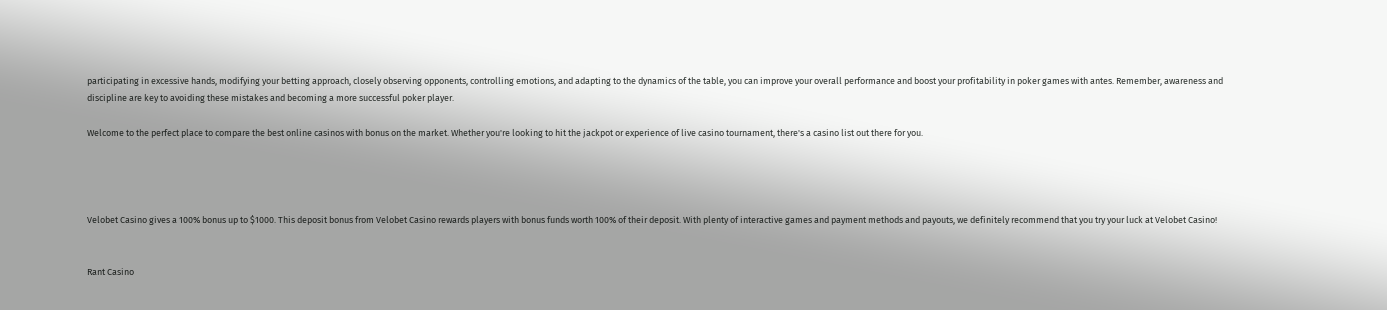participating in excessive hands, modifying your betting approach, closely observing opponents, controlling emotions, and adapting to the dynamics of the table, you can improve your overall performance and boost your profitability in poker games with antes. Remember, awareness and discipline are key to avoiding these mistakes and becoming a more successful poker player.

Welcome to the perfect place to compare the best online casinos with bonus on the market. Whether you're looking to hit the jackpot or experience of live casino tournament, there's a casino list out there for you.




Velobet Casino gives a 100% bonus up to $1000. This deposit bonus from Velobet Casino rewards players with bonus funds worth 100% of their deposit. With plenty of interactive games and payment methods and payouts, we definitely recommend that you try your luck at Velobet Casino!


Rant Casino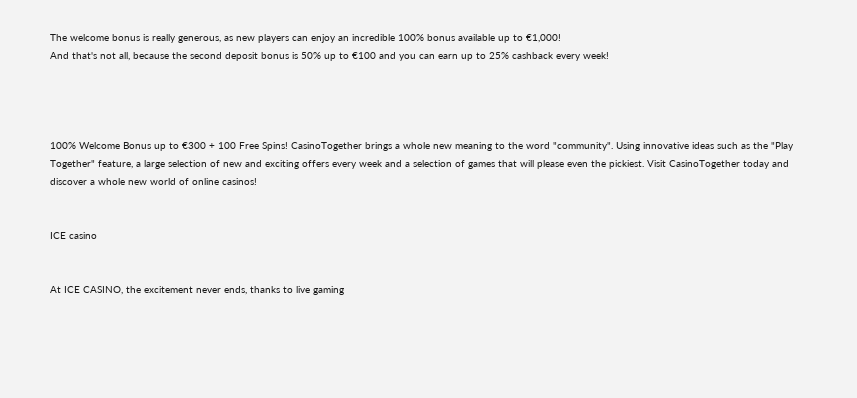The welcome bonus is really generous, as new players can enjoy an incredible 100% bonus available up to €1,000!
And that's not all, because the second deposit bonus is 50% up to €100 and you can earn up to 25% cashback every week!




100% Welcome Bonus up to €300 + 100 Free Spins! CasinoTogether brings a whole new meaning to the word "community". Using innovative ideas such as the "Play Together" feature, a large selection of new and exciting offers every week and a selection of games that will please even the pickiest. Visit CasinoTogether today and discover a whole new world of online casinos!


ICE casino


At ICE CASINO, the excitement never ends, thanks to live gaming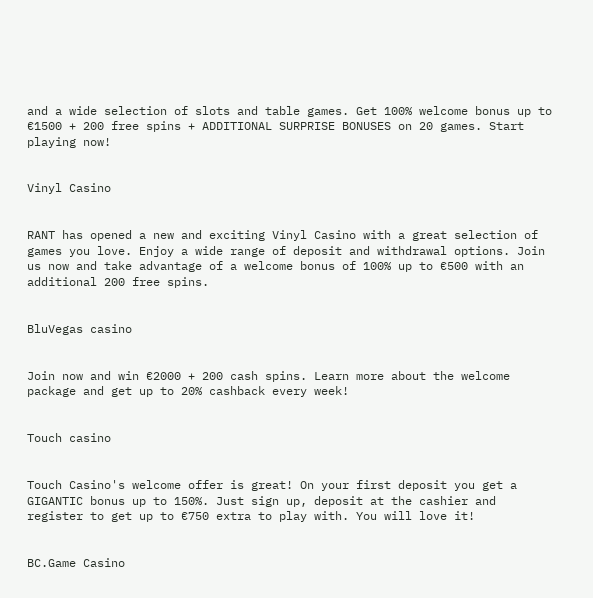and a wide selection of slots and table games. Get 100% welcome bonus up to €1500 + 200 free spins + ADDITIONAL SURPRISE BONUSES on 20 games. Start playing now!


Vinyl Casino


RANT has opened a new and exciting Vinyl Casino with a great selection of games you love. Enjoy a wide range of deposit and withdrawal options. Join us now and take advantage of a welcome bonus of 100% up to €500 with an additional 200 free spins.


BluVegas casino


Join now and win €2000 + 200 cash spins. Learn more about the welcome package and get up to 20% cashback every week!


Touch casino


Touch Casino's welcome offer is great! On your first deposit you get a GIGANTIC bonus up to 150%. Just sign up, deposit at the cashier and register to get up to €750 extra to play with. You will love it!


BC.Game Casino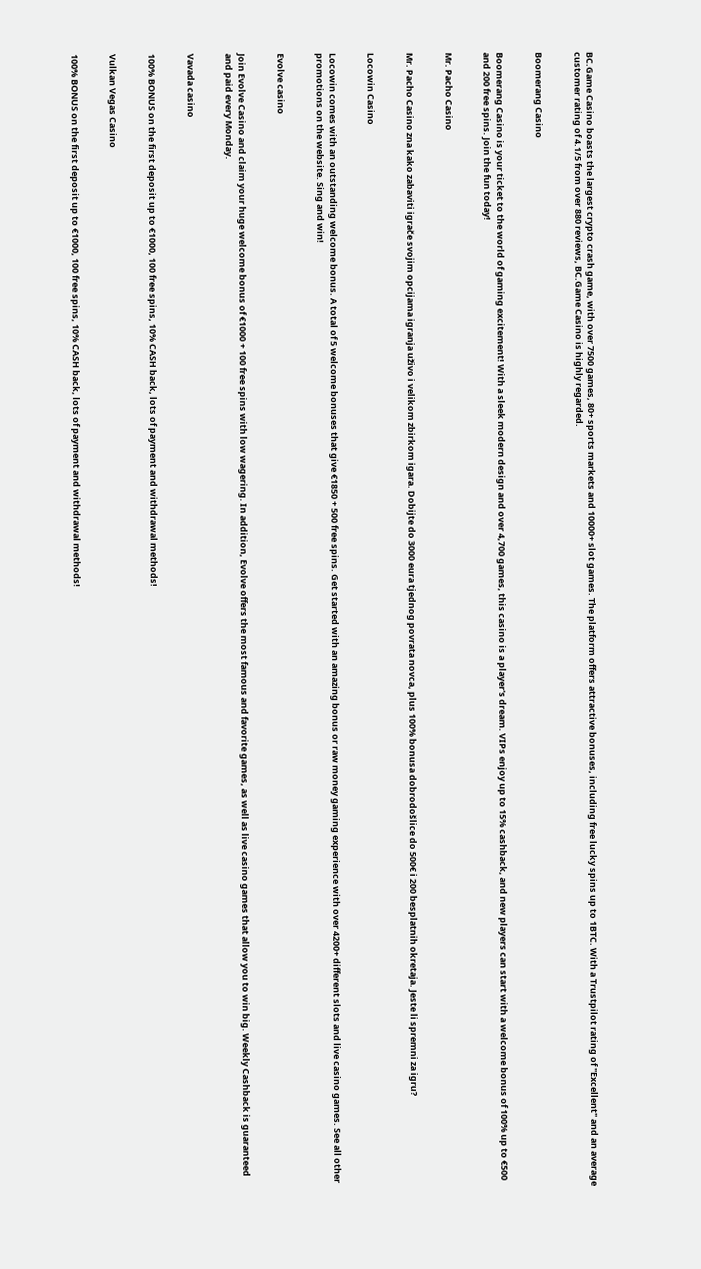BC.Game Casino boasts the largest crypto crash game, with over 7500 games, 80+ sports markets and 10000+ slot games. The platform offers attractive bonuses, including free lucky spins up to 1BTC. With a Trustpilot rating of "Excellent" and an average customer rating of 4.1/5 from over 880 reviews, BC.Game Casino is highly regarded.


Boomerang Casino


Boomerang Casino is your ticket to the world of gaming excitement! With a sleek modern design and over 4,700 games, this casino is a player's dream. VIPs enjoy up to 15% cashback, and new players can start with a welcome bonus of 100% up to €500 and 200 free spins. Join the fun today!


Mr. Pacho Casino


Mr. Pacho Casino zna kako zabaviti igrače svojim opcijama igranja uživo i velikom zbirkom igara. Dobijte do 3000 eura tjednog povrata novca, plus 100% bonusa dobrodošlice do 500€ i 200 besplatnih okretaja. Jeste li spremni za igru?


Locowin Casino


Locowin comes with an outstanding welcome bonus. A total of 5 welcome bonuses that give €1850 + 500 free spins. Get started with an amazing bonus or raw money gaming experience with over 4200+ different slots and live casino games. See all other promotions on the website. Sing and win!


Evolve casino


Join Evolve Casino and claim your huge welcome bonus of €1000 + 100 free spins with low wagering. In addition, Evolve offers the most famous and favorite games, as well as live casino games that allow you to win big. Weekly Cashback is guaranteed and paid every Monday.


Vavada casino


100% BONUS on the first deposit up to €1000, 100 free spins, 10% CASH back, lots of payment and withdrawal methods!


Vulkan Vegas Casino


100% BONUS on the first deposit up to €1000, 100 free spins, 10% CASH back, lots of payment and withdrawal methods!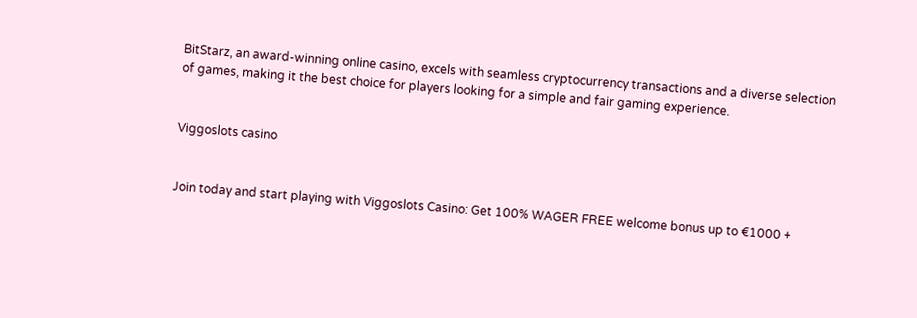BitStarz, an award-winning online casino, excels with seamless cryptocurrency transactions and a diverse selection of games, making it the best choice for players looking for a simple and fair gaming experience.


Viggoslots casino


Join today and start playing with Viggoslots Casino: Get 100% WAGER FREE welcome bonus up to €1000 +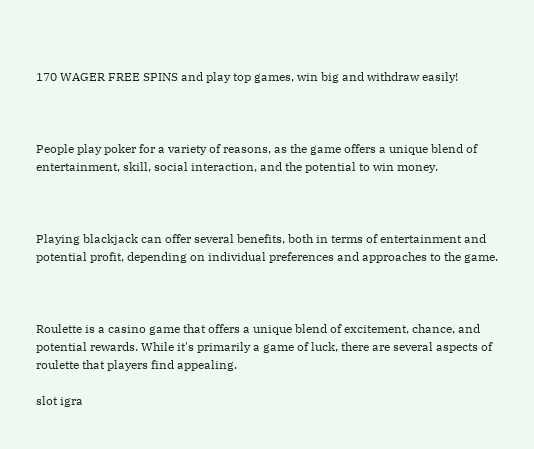170 WAGER FREE SPINS and play top games, win big and withdraw easily!



People play poker for a variety of reasons, as the game offers a unique blend of entertainment, skill, social interaction, and the potential to win money.



Playing blackjack can offer several benefits, both in terms of entertainment and potential profit, depending on individual preferences and approaches to the game.



Roulette is a casino game that offers a unique blend of excitement, chance, and potential rewards. While it's primarily a game of luck, there are several aspects of roulette that players find appealing.

slot igra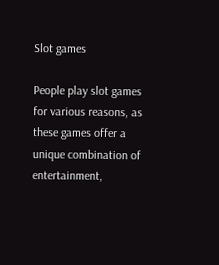Slot games

People play slot games for various reasons, as these games offer a unique combination of entertainment,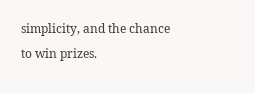simplicity, and the chance to win prizes.